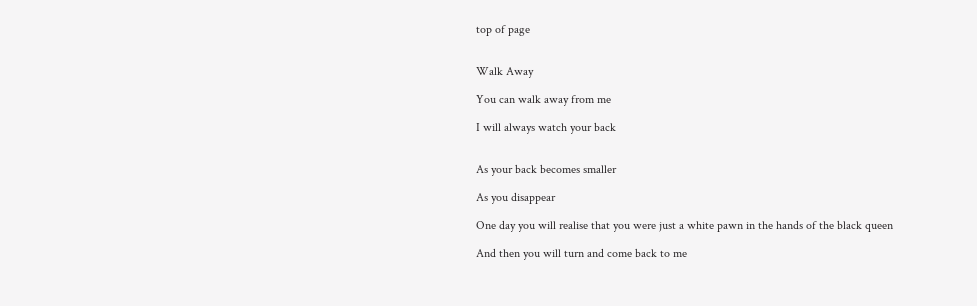top of page


Walk Away

You can walk away from me

I will always watch your back


As your back becomes smaller

As you disappear

One day you will realise that you were just a white pawn in the hands of the black queen

And then you will turn and come back to me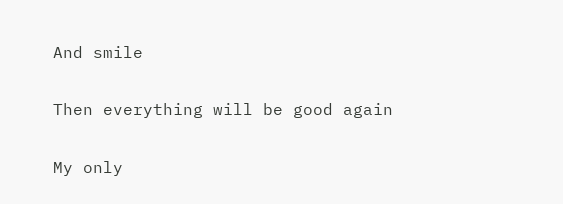And smile

Then everything will be good again

My only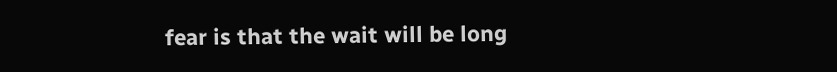fear is that the wait will be long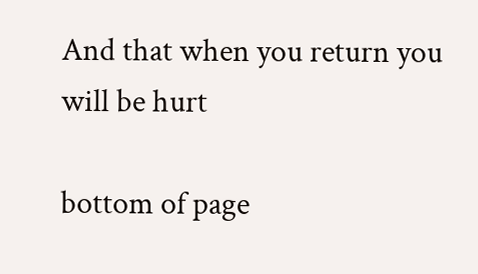And that when you return you will be hurt

bottom of page